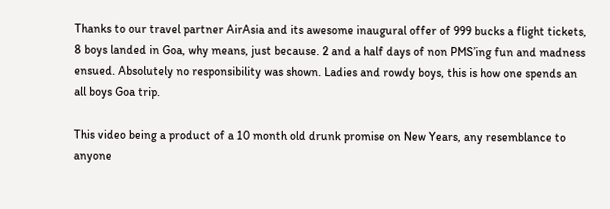Thanks to our travel partner AirAsia and its awesome inaugural offer of 999 bucks a flight tickets, 8 boys landed in Goa, why means, just because. 2 and a half days of non PMS’ing fun and madness ensued. Absolutely no responsibility was shown. Ladies and rowdy boys, this is how one spends an all boys Goa trip.

This video being a product of a 10 month old drunk promise on New Years, any resemblance to anyone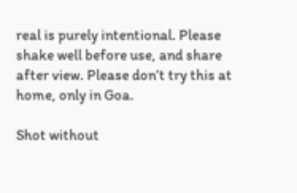real is purely intentional. Please shake well before use, and share after view. Please don’t try this at home, only in Goa.

Shot without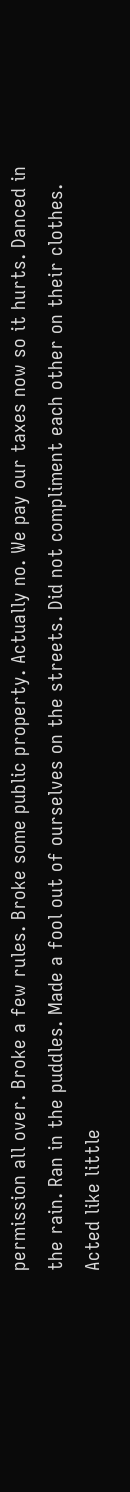permission all over. Broke a few rules. Broke some public property. Actually no. We pay our taxes now so it hurts. Danced in the rain. Ran in the puddles. Made a fool out of ourselves on the streets. Did not compliment each other on their clothes. Acted like little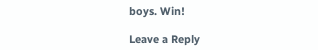boys. Win!

Leave a Reply